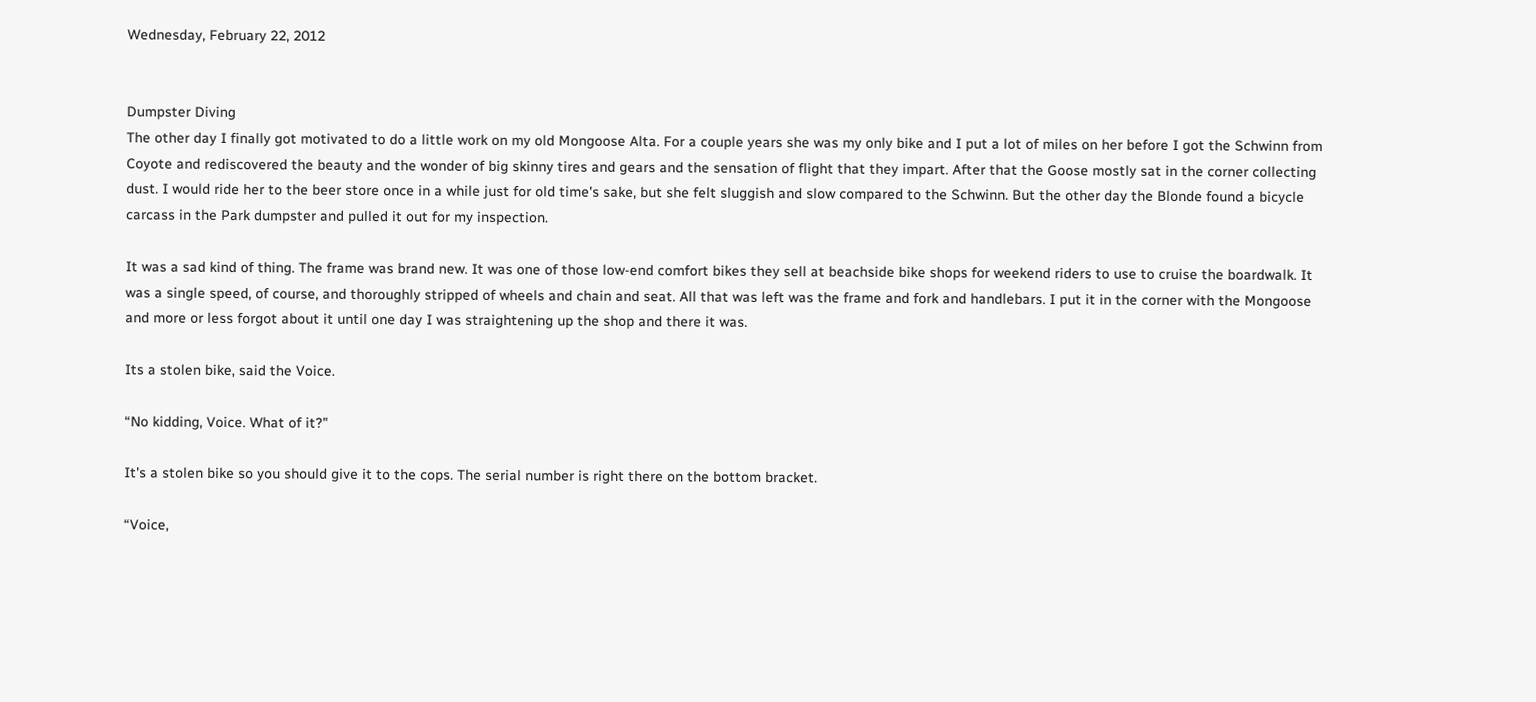Wednesday, February 22, 2012


Dumpster Diving
The other day I finally got motivated to do a little work on my old Mongoose Alta. For a couple years she was my only bike and I put a lot of miles on her before I got the Schwinn from Coyote and rediscovered the beauty and the wonder of big skinny tires and gears and the sensation of flight that they impart. After that the Goose mostly sat in the corner collecting dust. I would ride her to the beer store once in a while just for old time's sake, but she felt sluggish and slow compared to the Schwinn. But the other day the Blonde found a bicycle carcass in the Park dumpster and pulled it out for my inspection.

It was a sad kind of thing. The frame was brand new. It was one of those low-end comfort bikes they sell at beachside bike shops for weekend riders to use to cruise the boardwalk. It was a single speed, of course, and thoroughly stripped of wheels and chain and seat. All that was left was the frame and fork and handlebars. I put it in the corner with the Mongoose and more or less forgot about it until one day I was straightening up the shop and there it was.

Its a stolen bike, said the Voice.

“No kidding, Voice. What of it?"

It's a stolen bike so you should give it to the cops. The serial number is right there on the bottom bracket.

“Voice,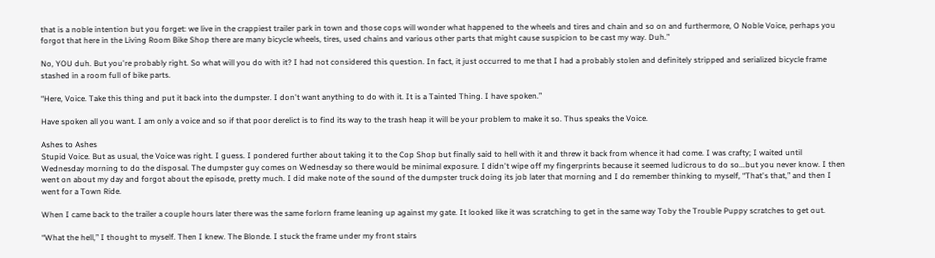that is a noble intention but you forget: we live in the crappiest trailer park in town and those cops will wonder what happened to the wheels and tires and chain and so on and furthermore, O Noble Voice, perhaps you forgot that here in the Living Room Bike Shop there are many bicycle wheels, tires, used chains and various other parts that might cause suspicion to be cast my way. Duh.”

No, YOU duh. But you're probably right. So what will you do with it? I had not considered this question. In fact, it just occurred to me that I had a probably stolen and definitely stripped and serialized bicycle frame stashed in a room full of bike parts.

“Here, Voice. Take this thing and put it back into the dumpster. I don't want anything to do with it. It is a Tainted Thing. I have spoken.”

Have spoken all you want. I am only a voice and so if that poor derelict is to find its way to the trash heap it will be your problem to make it so. Thus speaks the Voice.

Ashes to Ashes
Stupid Voice. But as usual, the Voice was right. I guess. I pondered further about taking it to the Cop Shop but finally said to hell with it and threw it back from whence it had come. I was crafty; I waited until Wednesday morning to do the disposal. The dumpster guy comes on Wednesday so there would be minimal exposure. I didn't wipe off my fingerprints because it seemed ludicrous to do so...but you never know. I then went on about my day and forgot about the episode, pretty much. I did make note of the sound of the dumpster truck doing its job later that morning and I do remember thinking to myself, “That's that,” and then I went for a Town Ride.

When I came back to the trailer a couple hours later there was the same forlorn frame leaning up against my gate. It looked like it was scratching to get in the same way Toby the Trouble Puppy scratches to get out.

“What the hell,” I thought to myself. Then I knew. The Blonde. I stuck the frame under my front stairs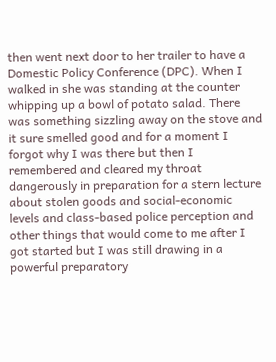then went next door to her trailer to have a Domestic Policy Conference (DPC). When I walked in she was standing at the counter whipping up a bowl of potato salad. There was something sizzling away on the stove and it sure smelled good and for a moment I forgot why I was there but then I remembered and cleared my throat dangerously in preparation for a stern lecture about stolen goods and social-economic levels and class-based police perception and other things that would come to me after I got started but I was still drawing in a powerful preparatory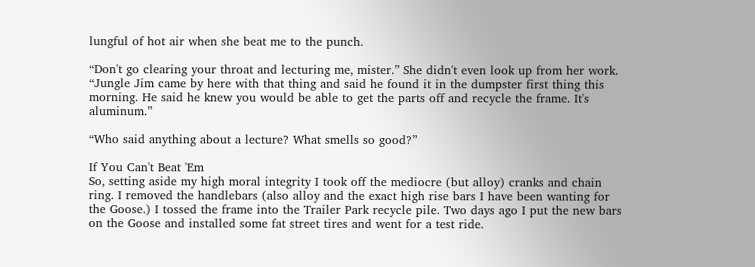lungful of hot air when she beat me to the punch.

“Don't go clearing your throat and lecturing me, mister.” She didn't even look up from her work. “Jungle Jim came by here with that thing and said he found it in the dumpster first thing this morning. He said he knew you would be able to get the parts off and recycle the frame. It's aluminum.”

“Who said anything about a lecture? What smells so good?”

If You Can't Beat 'Em
So, setting aside my high moral integrity I took off the mediocre (but alloy) cranks and chain ring. I removed the handlebars (also alloy and the exact high rise bars I have been wanting for the Goose.) I tossed the frame into the Trailer Park recycle pile. Two days ago I put the new bars on the Goose and installed some fat street tires and went for a test ride.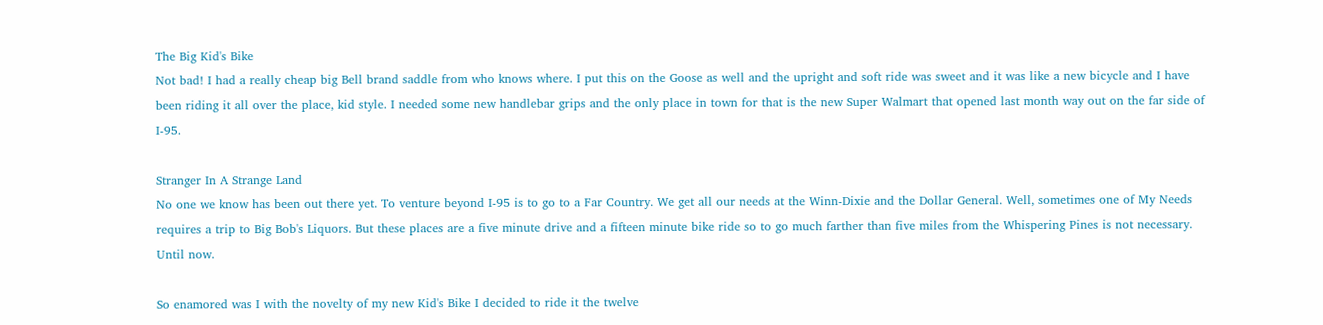The Big Kid's Bike
Not bad! I had a really cheap big Bell brand saddle from who knows where. I put this on the Goose as well and the upright and soft ride was sweet and it was like a new bicycle and I have been riding it all over the place, kid style. I needed some new handlebar grips and the only place in town for that is the new Super Walmart that opened last month way out on the far side of I-95.

Stranger In A Strange Land
No one we know has been out there yet. To venture beyond I-95 is to go to a Far Country. We get all our needs at the Winn-Dixie and the Dollar General. Well, sometimes one of My Needs requires a trip to Big Bob's Liquors. But these places are a five minute drive and a fifteen minute bike ride so to go much farther than five miles from the Whispering Pines is not necessary. Until now.

So enamored was I with the novelty of my new Kid's Bike I decided to ride it the twelve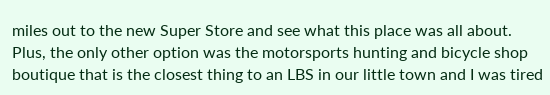miles out to the new Super Store and see what this place was all about. Plus, the only other option was the motorsports hunting and bicycle shop boutique that is the closest thing to an LBS in our little town and I was tired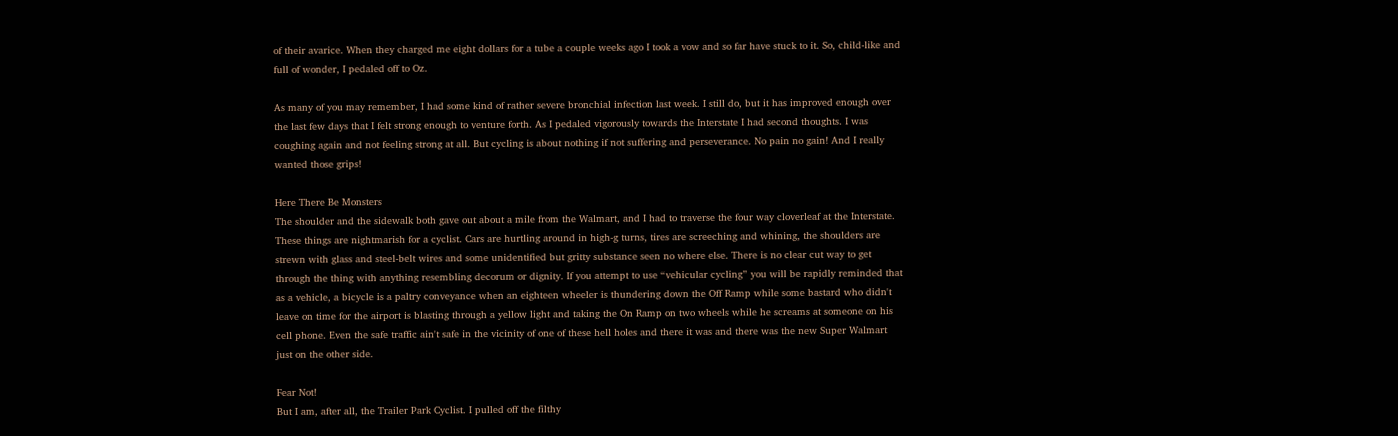of their avarice. When they charged me eight dollars for a tube a couple weeks ago I took a vow and so far have stuck to it. So, child-like and full of wonder, I pedaled off to Oz.

As many of you may remember, I had some kind of rather severe bronchial infection last week. I still do, but it has improved enough over the last few days that I felt strong enough to venture forth. As I pedaled vigorously towards the Interstate I had second thoughts. I was coughing again and not feeling strong at all. But cycling is about nothing if not suffering and perseverance. No pain no gain! And I really wanted those grips!

Here There Be Monsters
The shoulder and the sidewalk both gave out about a mile from the Walmart, and I had to traverse the four way cloverleaf at the Interstate. These things are nightmarish for a cyclist. Cars are hurtling around in high-g turns, tires are screeching and whining, the shoulders are strewn with glass and steel-belt wires and some unidentified but gritty substance seen no where else. There is no clear cut way to get through the thing with anything resembling decorum or dignity. If you attempt to use “vehicular cycling” you will be rapidly reminded that as a vehicle, a bicycle is a paltry conveyance when an eighteen wheeler is thundering down the Off Ramp while some bastard who didn't leave on time for the airport is blasting through a yellow light and taking the On Ramp on two wheels while he screams at someone on his cell phone. Even the safe traffic ain't safe in the vicinity of one of these hell holes and there it was and there was the new Super Walmart just on the other side.

Fear Not!
But I am, after all, the Trailer Park Cyclist. I pulled off the filthy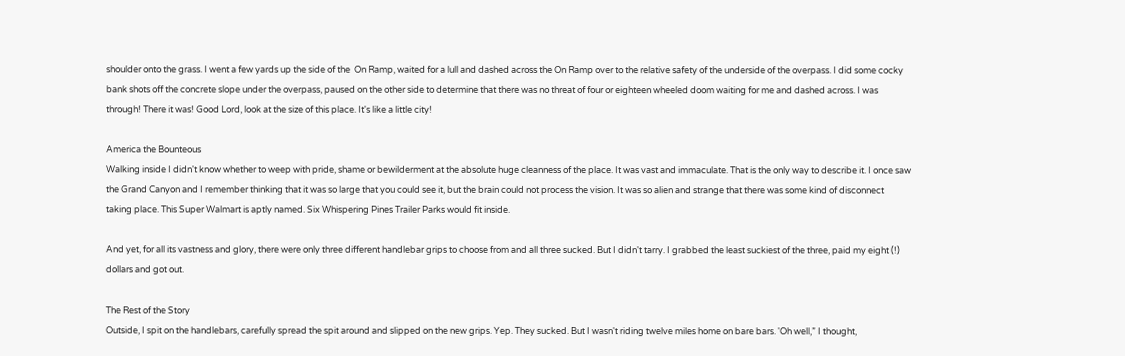shoulder onto the grass. I went a few yards up the side of the  On Ramp, waited for a lull and dashed across the On Ramp over to the relative safety of the underside of the overpass. I did some cocky bank shots off the concrete slope under the overpass, paused on the other side to determine that there was no threat of four or eighteen wheeled doom waiting for me and dashed across. I was through! There it was! Good Lord, look at the size of this place. It's like a little city!

America the Bounteous
Walking inside I didn't know whether to weep with pride, shame or bewilderment at the absolute huge cleanness of the place. It was vast and immaculate. That is the only way to describe it. I once saw the Grand Canyon and I remember thinking that it was so large that you could see it, but the brain could not process the vision. It was so alien and strange that there was some kind of disconnect taking place. This Super Walmart is aptly named. Six Whispering Pines Trailer Parks would fit inside.

And yet, for all its vastness and glory, there were only three different handlebar grips to choose from and all three sucked. But I didn't tarry. I grabbed the least suckiest of the three, paid my eight (!) dollars and got out.

The Rest of the Story
Outside, I spit on the handlebars, carefully spread the spit around and slipped on the new grips. Yep. They sucked. But I wasn't riding twelve miles home on bare bars. 'Oh well,” I thought,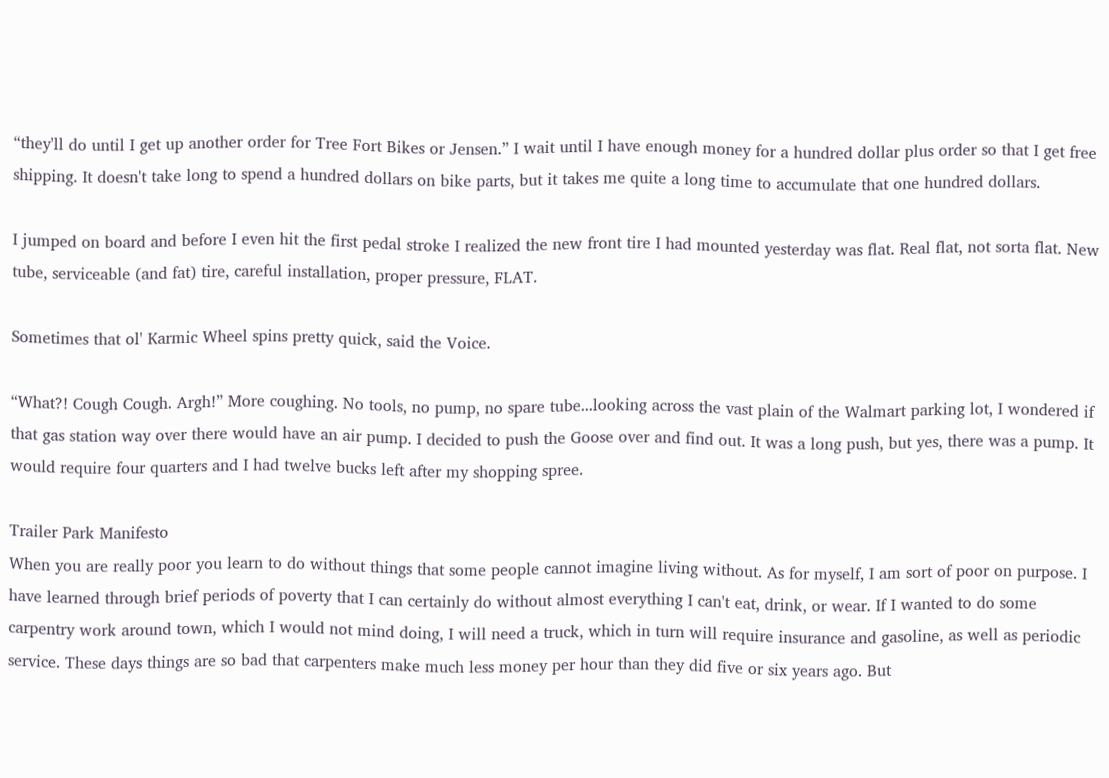“they'll do until I get up another order for Tree Fort Bikes or Jensen.” I wait until I have enough money for a hundred dollar plus order so that I get free shipping. It doesn't take long to spend a hundred dollars on bike parts, but it takes me quite a long time to accumulate that one hundred dollars.

I jumped on board and before I even hit the first pedal stroke I realized the new front tire I had mounted yesterday was flat. Real flat, not sorta flat. New tube, serviceable (and fat) tire, careful installation, proper pressure, FLAT.

Sometimes that ol' Karmic Wheel spins pretty quick, said the Voice.

“What?! Cough Cough. Argh!” More coughing. No tools, no pump, no spare tube...looking across the vast plain of the Walmart parking lot, I wondered if that gas station way over there would have an air pump. I decided to push the Goose over and find out. It was a long push, but yes, there was a pump. It would require four quarters and I had twelve bucks left after my shopping spree.

Trailer Park Manifesto
When you are really poor you learn to do without things that some people cannot imagine living without. As for myself, I am sort of poor on purpose. I have learned through brief periods of poverty that I can certainly do without almost everything I can't eat, drink, or wear. If I wanted to do some carpentry work around town, which I would not mind doing, I will need a truck, which in turn will require insurance and gasoline, as well as periodic service. These days things are so bad that carpenters make much less money per hour than they did five or six years ago. But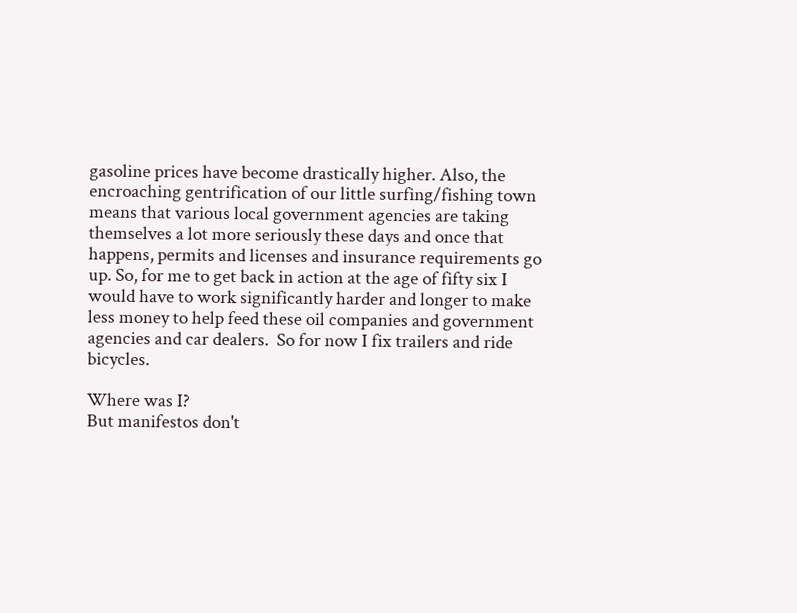gasoline prices have become drastically higher. Also, the encroaching gentrification of our little surfing/fishing town means that various local government agencies are taking themselves a lot more seriously these days and once that happens, permits and licenses and insurance requirements go up. So, for me to get back in action at the age of fifty six I would have to work significantly harder and longer to make less money to help feed these oil companies and government agencies and car dealers.  So for now I fix trailers and ride bicycles.

Where was I?
But manifestos don't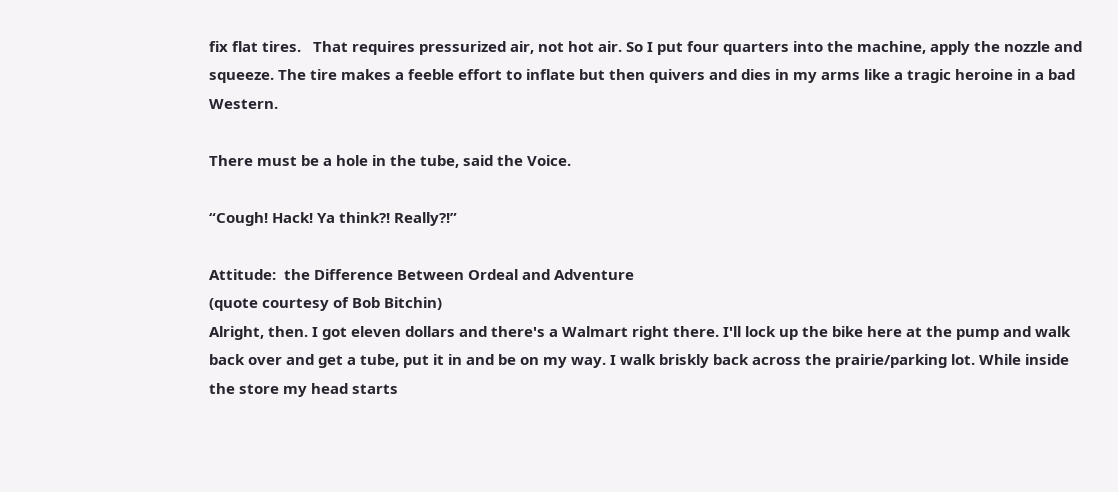fix flat tires.   That requires pressurized air, not hot air. So I put four quarters into the machine, apply the nozzle and squeeze. The tire makes a feeble effort to inflate but then quivers and dies in my arms like a tragic heroine in a bad Western.

There must be a hole in the tube, said the Voice.

“Cough! Hack! Ya think?! Really?!”

Attitude:  the Difference Between Ordeal and Adventure
(quote courtesy of Bob Bitchin)
Alright, then. I got eleven dollars and there's a Walmart right there. I'll lock up the bike here at the pump and walk back over and get a tube, put it in and be on my way. I walk briskly back across the prairie/parking lot. While inside the store my head starts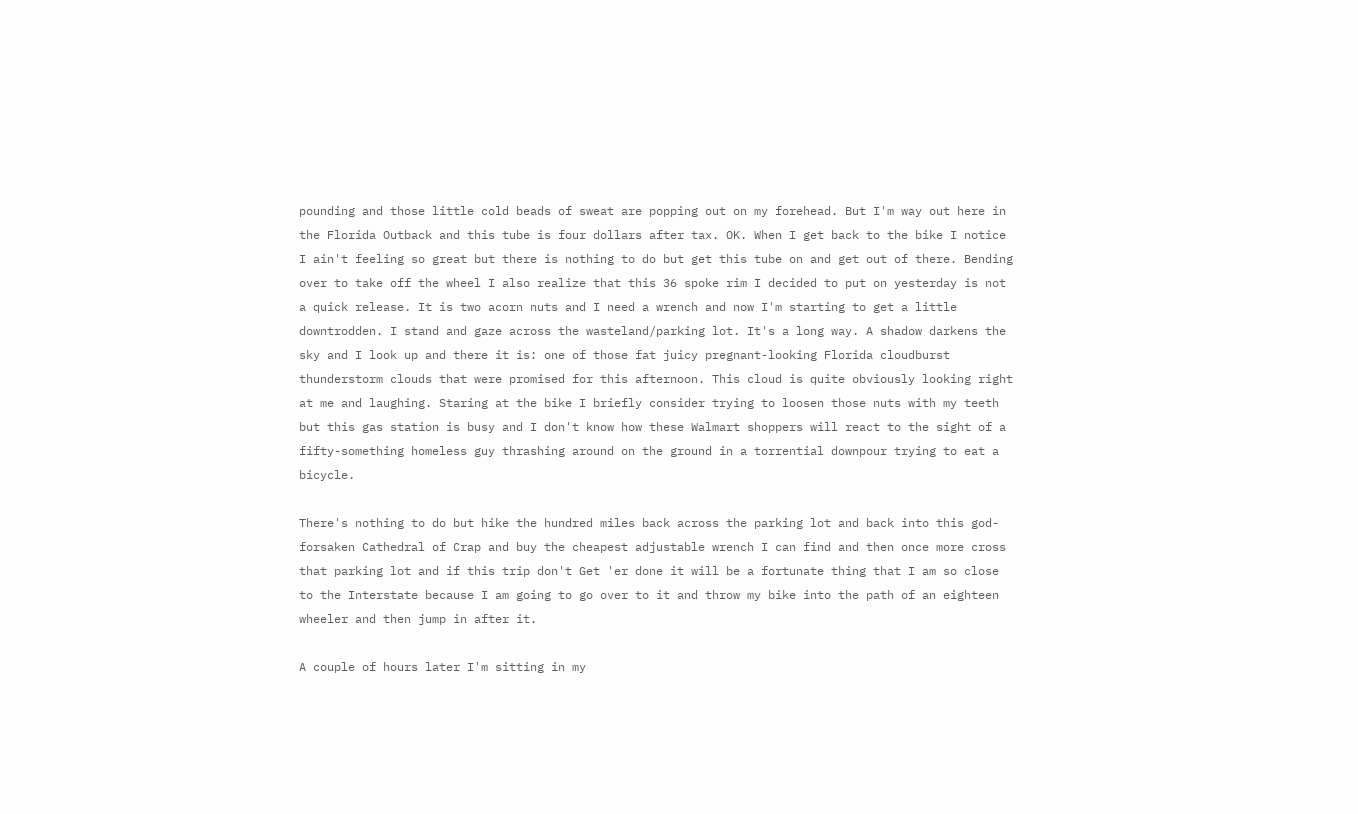pounding and those little cold beads of sweat are popping out on my forehead. But I'm way out here in the Florida Outback and this tube is four dollars after tax. OK. When I get back to the bike I notice I ain't feeling so great but there is nothing to do but get this tube on and get out of there. Bending over to take off the wheel I also realize that this 36 spoke rim I decided to put on yesterday is not a quick release. It is two acorn nuts and I need a wrench and now I'm starting to get a little downtrodden. I stand and gaze across the wasteland/parking lot. It's a long way. A shadow darkens the sky and I look up and there it is: one of those fat juicy pregnant-looking Florida cloudburst thunderstorm clouds that were promised for this afternoon. This cloud is quite obviously looking right at me and laughing. Staring at the bike I briefly consider trying to loosen those nuts with my teeth but this gas station is busy and I don't know how these Walmart shoppers will react to the sight of a fifty-something homeless guy thrashing around on the ground in a torrential downpour trying to eat a bicycle.

There's nothing to do but hike the hundred miles back across the parking lot and back into this god-forsaken Cathedral of Crap and buy the cheapest adjustable wrench I can find and then once more cross that parking lot and if this trip don't Get 'er done it will be a fortunate thing that I am so close to the Interstate because I am going to go over to it and throw my bike into the path of an eighteen wheeler and then jump in after it.

A couple of hours later I'm sitting in my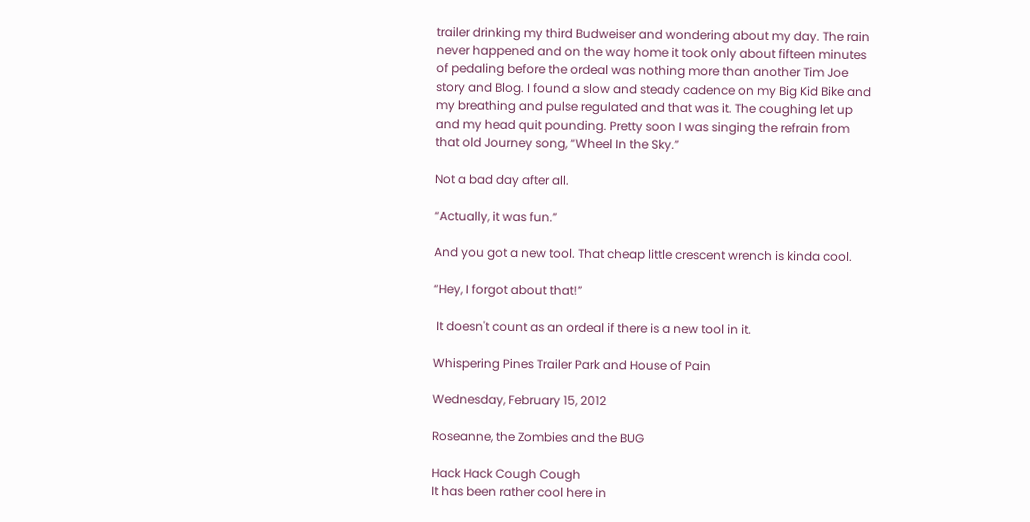trailer drinking my third Budweiser and wondering about my day. The rain never happened and on the way home it took only about fifteen minutes of pedaling before the ordeal was nothing more than another Tim Joe story and Blog. I found a slow and steady cadence on my Big Kid Bike and my breathing and pulse regulated and that was it. The coughing let up and my head quit pounding. Pretty soon I was singing the refrain from that old Journey song, “Wheel In the Sky.”

Not a bad day after all.

“Actually, it was fun.”

And you got a new tool. That cheap little crescent wrench is kinda cool.

“Hey, I forgot about that!”

 It doesn't count as an ordeal if there is a new tool in it.

Whispering Pines Trailer Park and House of Pain

Wednesday, February 15, 2012

Roseanne, the Zombies and the BUG

Hack Hack Cough Cough
It has been rather cool here in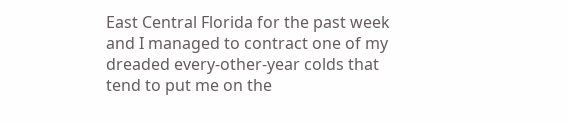East Central Florida for the past week and I managed to contract one of my dreaded every-other-year colds that tend to put me on the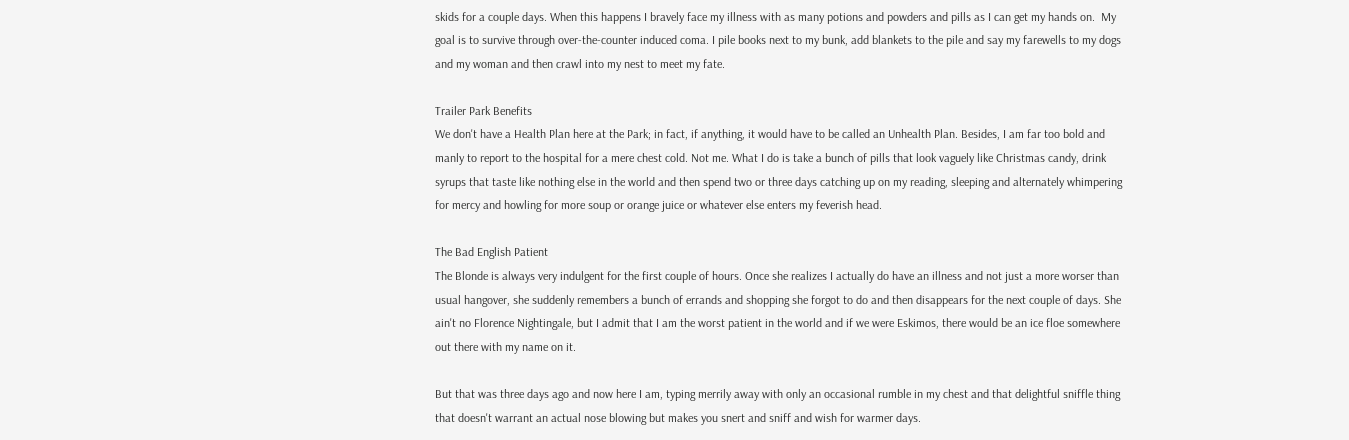skids for a couple days. When this happens I bravely face my illness with as many potions and powders and pills as I can get my hands on.  My goal is to survive through over-the-counter induced coma. I pile books next to my bunk, add blankets to the pile and say my farewells to my dogs and my woman and then crawl into my nest to meet my fate.

Trailer Park Benefits
We don't have a Health Plan here at the Park; in fact, if anything, it would have to be called an Unhealth Plan. Besides, I am far too bold and manly to report to the hospital for a mere chest cold. Not me. What I do is take a bunch of pills that look vaguely like Christmas candy, drink syrups that taste like nothing else in the world and then spend two or three days catching up on my reading, sleeping and alternately whimpering for mercy and howling for more soup or orange juice or whatever else enters my feverish head.

The Bad English Patient
The Blonde is always very indulgent for the first couple of hours. Once she realizes I actually do have an illness and not just a more worser than usual hangover, she suddenly remembers a bunch of errands and shopping she forgot to do and then disappears for the next couple of days. She ain't no Florence Nightingale, but I admit that I am the worst patient in the world and if we were Eskimos, there would be an ice floe somewhere out there with my name on it.

But that was three days ago and now here I am, typing merrily away with only an occasional rumble in my chest and that delightful sniffle thing that doesn't warrant an actual nose blowing but makes you snert and sniff and wish for warmer days.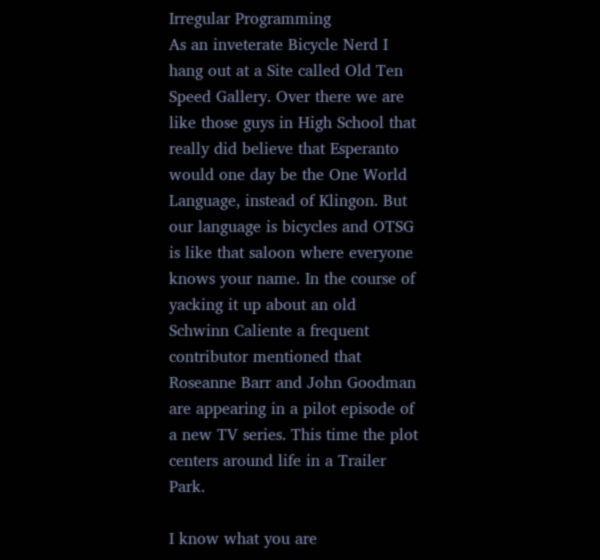Irregular Programming
As an inveterate Bicycle Nerd I hang out at a Site called Old Ten Speed Gallery. Over there we are like those guys in High School that really did believe that Esperanto would one day be the One World Language, instead of Klingon. But our language is bicycles and OTSG is like that saloon where everyone knows your name. In the course of yacking it up about an old Schwinn Caliente a frequent contributor mentioned that Roseanne Barr and John Goodman are appearing in a pilot episode of a new TV series. This time the plot centers around life in a Trailer Park.

I know what you are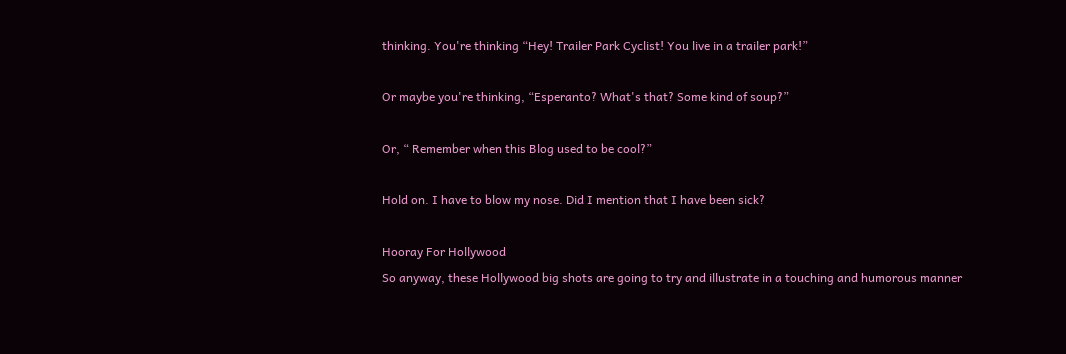thinking. You're thinking “Hey! Trailer Park Cyclist! You live in a trailer park!”

Or maybe you're thinking, “Esperanto? What's that? Some kind of soup?”

Or, “ Remember when this Blog used to be cool?”

Hold on. I have to blow my nose. Did I mention that I have been sick?

Hooray For Hollywood
So anyway, these Hollywood big shots are going to try and illustrate in a touching and humorous manner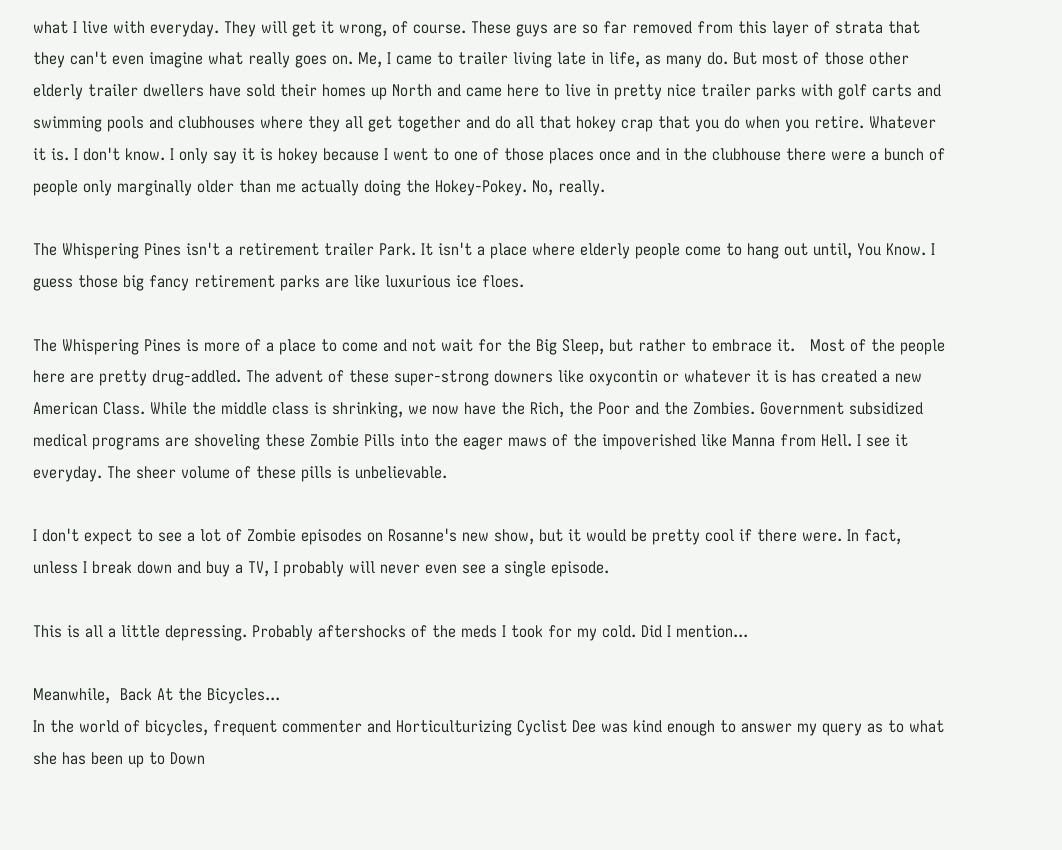what I live with everyday. They will get it wrong, of course. These guys are so far removed from this layer of strata that they can't even imagine what really goes on. Me, I came to trailer living late in life, as many do. But most of those other elderly trailer dwellers have sold their homes up North and came here to live in pretty nice trailer parks with golf carts and swimming pools and clubhouses where they all get together and do all that hokey crap that you do when you retire. Whatever it is. I don't know. I only say it is hokey because I went to one of those places once and in the clubhouse there were a bunch of people only marginally older than me actually doing the Hokey-Pokey. No, really.

The Whispering Pines isn't a retirement trailer Park. It isn't a place where elderly people come to hang out until, You Know. I guess those big fancy retirement parks are like luxurious ice floes.

The Whispering Pines is more of a place to come and not wait for the Big Sleep, but rather to embrace it.   Most of the people here are pretty drug-addled. The advent of these super-strong downers like oxycontin or whatever it is has created a new American Class. While the middle class is shrinking, we now have the Rich, the Poor and the Zombies. Government subsidized medical programs are shoveling these Zombie Pills into the eager maws of the impoverished like Manna from Hell. I see it everyday. The sheer volume of these pills is unbelievable.

I don't expect to see a lot of Zombie episodes on Rosanne's new show, but it would be pretty cool if there were. In fact, unless I break down and buy a TV, I probably will never even see a single episode.

This is all a little depressing. Probably aftershocks of the meds I took for my cold. Did I mention...

Meanwhile,  Back At the Bicycles...
In the world of bicycles, frequent commenter and Horticulturizing Cyclist Dee was kind enough to answer my query as to what she has been up to Down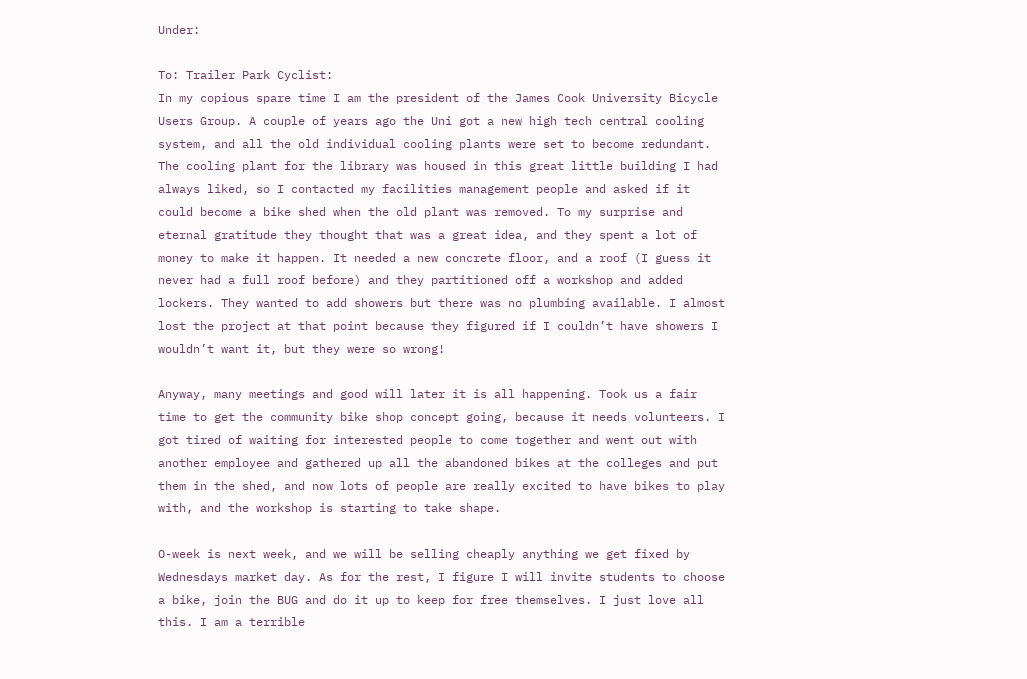Under:

To: Trailer Park Cyclist:
In my copious spare time I am the president of the James Cook University Bicycle Users Group. A couple of years ago the Uni got a new high tech central cooling system, and all the old individual cooling plants were set to become redundant. The cooling plant for the library was housed in this great little building I had always liked, so I contacted my facilities management people and asked if it could become a bike shed when the old plant was removed. To my surprise and eternal gratitude they thought that was a great idea, and they spent a lot of money to make it happen. It needed a new concrete floor, and a roof (I guess it never had a full roof before) and they partitioned off a workshop and added lockers. They wanted to add showers but there was no plumbing available. I almost lost the project at that point because they figured if I couldn’t have showers I wouldn’t want it, but they were so wrong!

Anyway, many meetings and good will later it is all happening. Took us a fair time to get the community bike shop concept going, because it needs volunteers. I got tired of waiting for interested people to come together and went out with another employee and gathered up all the abandoned bikes at the colleges and put them in the shed, and now lots of people are really excited to have bikes to play with, and the workshop is starting to take shape.

O-week is next week, and we will be selling cheaply anything we get fixed by Wednesdays market day. As for the rest, I figure I will invite students to choose a bike, join the BUG and do it up to keep for free themselves. I just love all this. I am a terrible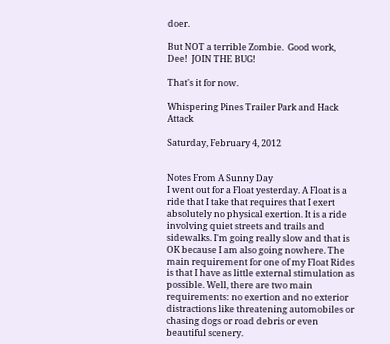doer.

But NOT a terrible Zombie.  Good work,  Dee!  JOIN THE BUG!

That's it for now.

Whispering Pines Trailer Park and Hack Attack

Saturday, February 4, 2012


Notes From A Sunny Day
I went out for a Float yesterday. A Float is a ride that I take that requires that I exert absolutely no physical exertion. It is a ride involving quiet streets and trails and sidewalks. I'm going really slow and that is OK because I am also going nowhere. The main requirement for one of my Float Rides is that I have as little external stimulation as possible. Well, there are two main requirements: no exertion and no exterior distractions like threatening automobiles or chasing dogs or road debris or even beautiful scenery.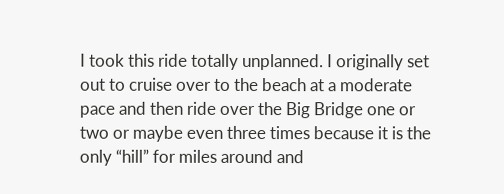I took this ride totally unplanned. I originally set out to cruise over to the beach at a moderate pace and then ride over the Big Bridge one or two or maybe even three times because it is the only “hill” for miles around and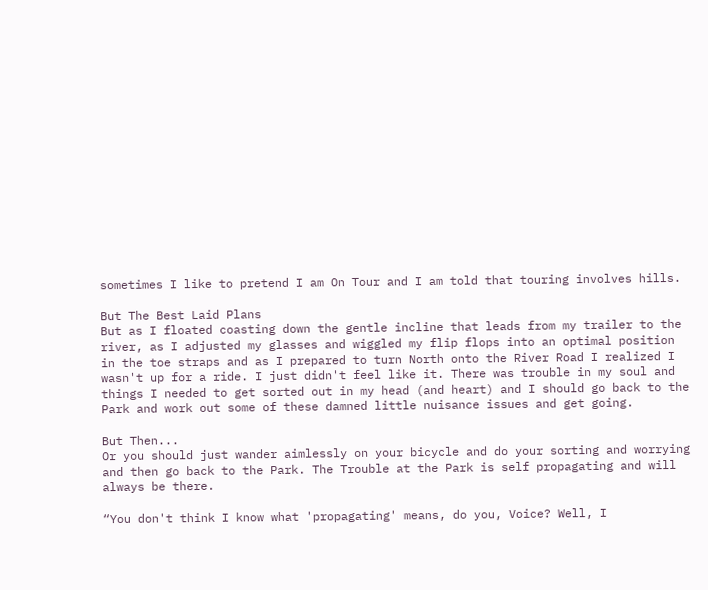sometimes I like to pretend I am On Tour and I am told that touring involves hills.

But The Best Laid Plans
But as I floated coasting down the gentle incline that leads from my trailer to the river, as I adjusted my glasses and wiggled my flip flops into an optimal position in the toe straps and as I prepared to turn North onto the River Road I realized I wasn't up for a ride. I just didn't feel like it. There was trouble in my soul and things I needed to get sorted out in my head (and heart) and I should go back to the Park and work out some of these damned little nuisance issues and get going.

But Then...
Or you should just wander aimlessly on your bicycle and do your sorting and worrying and then go back to the Park. The Trouble at the Park is self propagating and will always be there.

“You don't think I know what 'propagating' means, do you, Voice? Well, I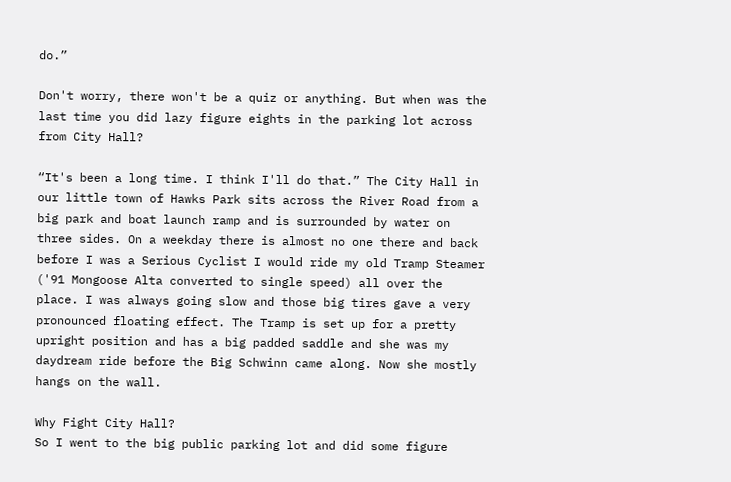do.”

Don't worry, there won't be a quiz or anything. But when was the last time you did lazy figure eights in the parking lot across from City Hall?

“It's been a long time. I think I'll do that.” The City Hall in our little town of Hawks Park sits across the River Road from a big park and boat launch ramp and is surrounded by water on three sides. On a weekday there is almost no one there and back before I was a Serious Cyclist I would ride my old Tramp Steamer ('91 Mongoose Alta converted to single speed) all over the place. I was always going slow and those big tires gave a very pronounced floating effect. The Tramp is set up for a pretty upright position and has a big padded saddle and she was my daydream ride before the Big Schwinn came along. Now she mostly hangs on the wall.

Why Fight City Hall?
So I went to the big public parking lot and did some figure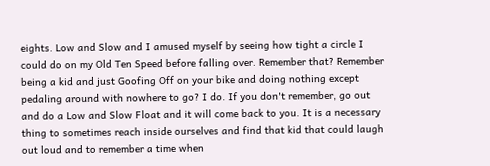eights. Low and Slow and I amused myself by seeing how tight a circle I could do on my Old Ten Speed before falling over. Remember that? Remember being a kid and just Goofing Off on your bike and doing nothing except pedaling around with nowhere to go? I do. If you don't remember, go out and do a Low and Slow Float and it will come back to you. It is a necessary thing to sometimes reach inside ourselves and find that kid that could laugh out loud and to remember a time when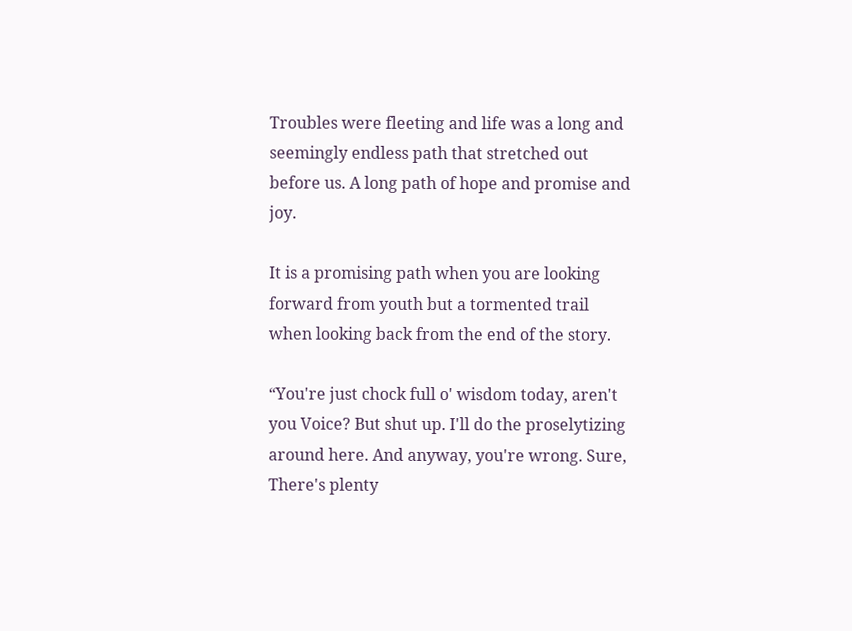Troubles were fleeting and life was a long and seemingly endless path that stretched out before us. A long path of hope and promise and joy.

It is a promising path when you are looking forward from youth but a tormented trail when looking back from the end of the story.

“You're just chock full o' wisdom today, aren't you Voice? But shut up. I'll do the proselytizing around here. And anyway, you're wrong. Sure, There's plenty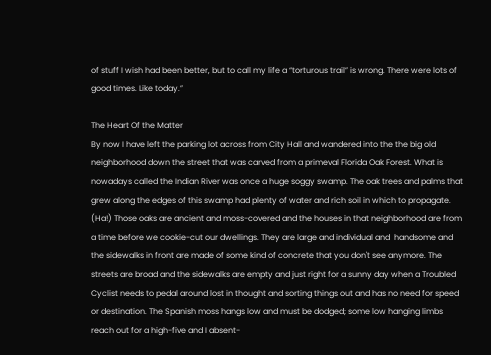of stuff I wish had been better, but to call my life a “torturous trail” is wrong. There were lots of good times. Like today.”

The Heart Of the Matter
By now I have left the parking lot across from City Hall and wandered into the the big old neighborhood down the street that was carved from a primeval Florida Oak Forest. What is nowadays called the Indian River was once a huge soggy swamp. The oak trees and palms that grew along the edges of this swamp had plenty of water and rich soil in which to propagate. (Ha!) Those oaks are ancient and moss-covered and the houses in that neighborhood are from a time before we cookie-cut our dwellings. They are large and individual and  handsome and the sidewalks in front are made of some kind of concrete that you don't see anymore. The streets are broad and the sidewalks are empty and just right for a sunny day when a Troubled Cyclist needs to pedal around lost in thought and sorting things out and has no need for speed or destination. The Spanish moss hangs low and must be dodged; some low hanging limbs reach out for a high-five and I absent-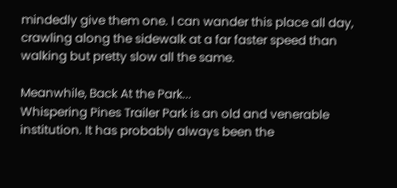mindedly give them one. I can wander this place all day, crawling along the sidewalk at a far faster speed than walking but pretty slow all the same.

Meanwhile, Back At the Park...
Whispering Pines Trailer Park is an old and venerable institution. It has probably always been the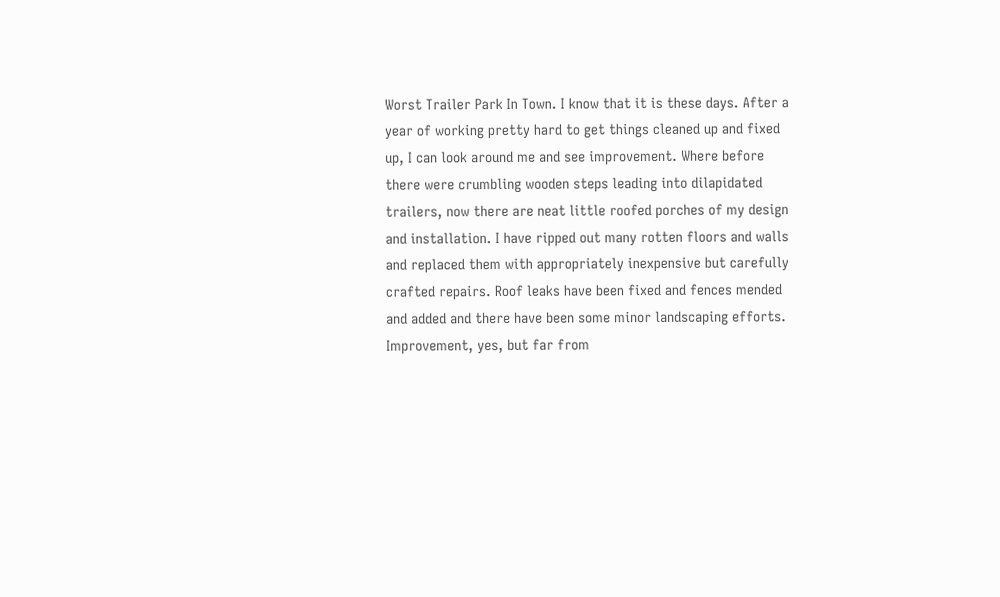Worst Trailer Park In Town. I know that it is these days. After a year of working pretty hard to get things cleaned up and fixed up, I can look around me and see improvement. Where before there were crumbling wooden steps leading into dilapidated trailers, now there are neat little roofed porches of my design and installation. I have ripped out many rotten floors and walls and replaced them with appropriately inexpensive but carefully crafted repairs. Roof leaks have been fixed and fences mended and added and there have been some minor landscaping efforts. Improvement, yes, but far from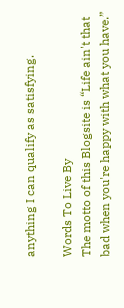anything I can qualify as satisfying.

Words To Live By
The motto of this Blogsite is “Life ain't that bad when you're happy with what you have.”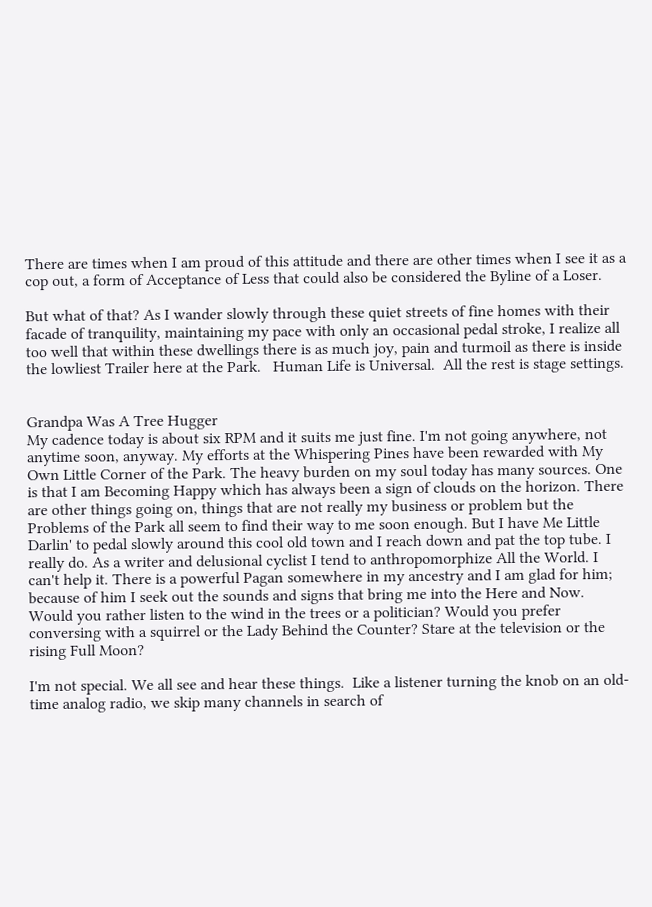There are times when I am proud of this attitude and there are other times when I see it as a cop out, a form of Acceptance of Less that could also be considered the Byline of a Loser.

But what of that? As I wander slowly through these quiet streets of fine homes with their facade of tranquility, maintaining my pace with only an occasional pedal stroke, I realize all too well that within these dwellings there is as much joy, pain and turmoil as there is inside the lowliest Trailer here at the Park.   Human Life is Universal.  All the rest is stage settings.


Grandpa Was A Tree Hugger
My cadence today is about six RPM and it suits me just fine. I'm not going anywhere, not anytime soon, anyway. My efforts at the Whispering Pines have been rewarded with My Own Little Corner of the Park. The heavy burden on my soul today has many sources. One is that I am Becoming Happy which has always been a sign of clouds on the horizon. There are other things going on, things that are not really my business or problem but the Problems of the Park all seem to find their way to me soon enough. But I have Me Little Darlin' to pedal slowly around this cool old town and I reach down and pat the top tube. I really do. As a writer and delusional cyclist I tend to anthropomorphize All the World. I can't help it. There is a powerful Pagan somewhere in my ancestry and I am glad for him; because of him I seek out the sounds and signs that bring me into the Here and Now. Would you rather listen to the wind in the trees or a politician? Would you prefer conversing with a squirrel or the Lady Behind the Counter? Stare at the television or the rising Full Moon?

I'm not special. We all see and hear these things.  Like a listener turning the knob on an old-time analog radio, we skip many channels in search of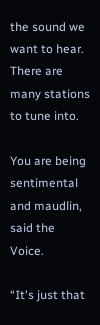the sound we want to hear. There are many stations to tune into.

You are being sentimental and maudlin, said the Voice.

“It's just that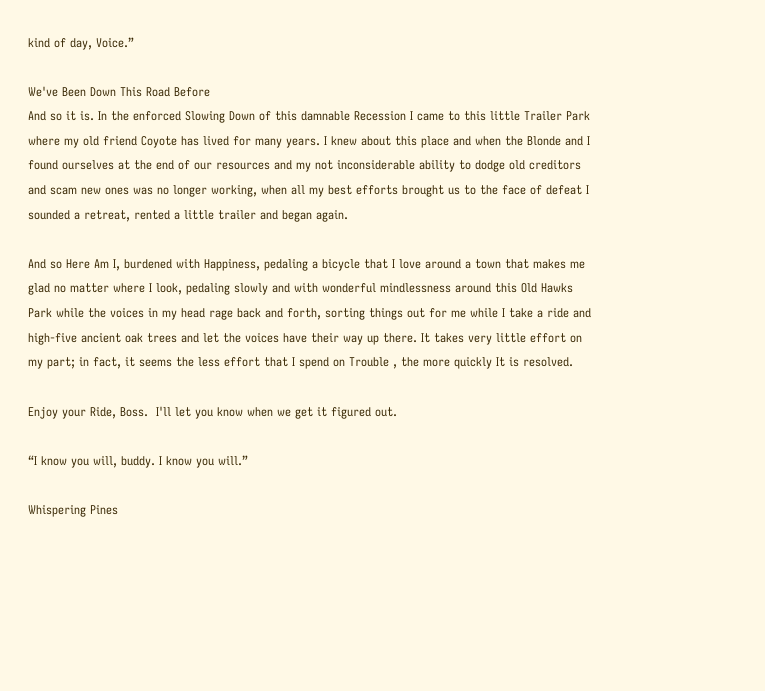kind of day, Voice.”

We've Been Down This Road Before
And so it is. In the enforced Slowing Down of this damnable Recession I came to this little Trailer Park where my old friend Coyote has lived for many years. I knew about this place and when the Blonde and I found ourselves at the end of our resources and my not inconsiderable ability to dodge old creditors and scam new ones was no longer working, when all my best efforts brought us to the face of defeat I sounded a retreat, rented a little trailer and began again.

And so Here Am I, burdened with Happiness, pedaling a bicycle that I love around a town that makes me glad no matter where I look, pedaling slowly and with wonderful mindlessness around this Old Hawks Park while the voices in my head rage back and forth, sorting things out for me while I take a ride and high-five ancient oak trees and let the voices have their way up there. It takes very little effort on my part; in fact, it seems the less effort that I spend on Trouble , the more quickly It is resolved.

Enjoy your Ride, Boss.  I'll let you know when we get it figured out.

“I know you will, buddy. I know you will.”

Whispering Pines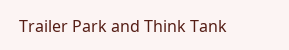Trailer Park and Think Tank